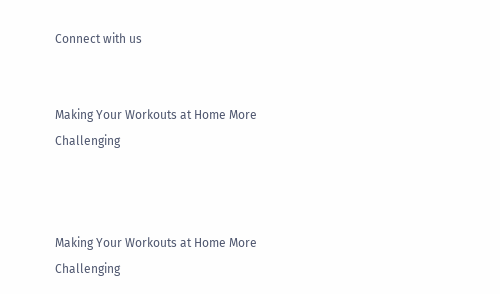Connect with us


Making Your Workouts at Home More Challenging



Making Your Workouts at Home More Challenging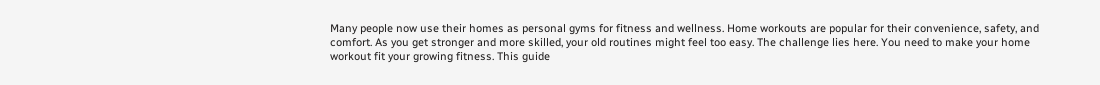Many people now use their homes as personal gyms for fitness and wellness. Home workouts are popular for their convenience, safety, and comfort. As you get stronger and more skilled, your old routines might feel too easy. The challenge lies here. You need to make your home workout fit your growing fitness. This guide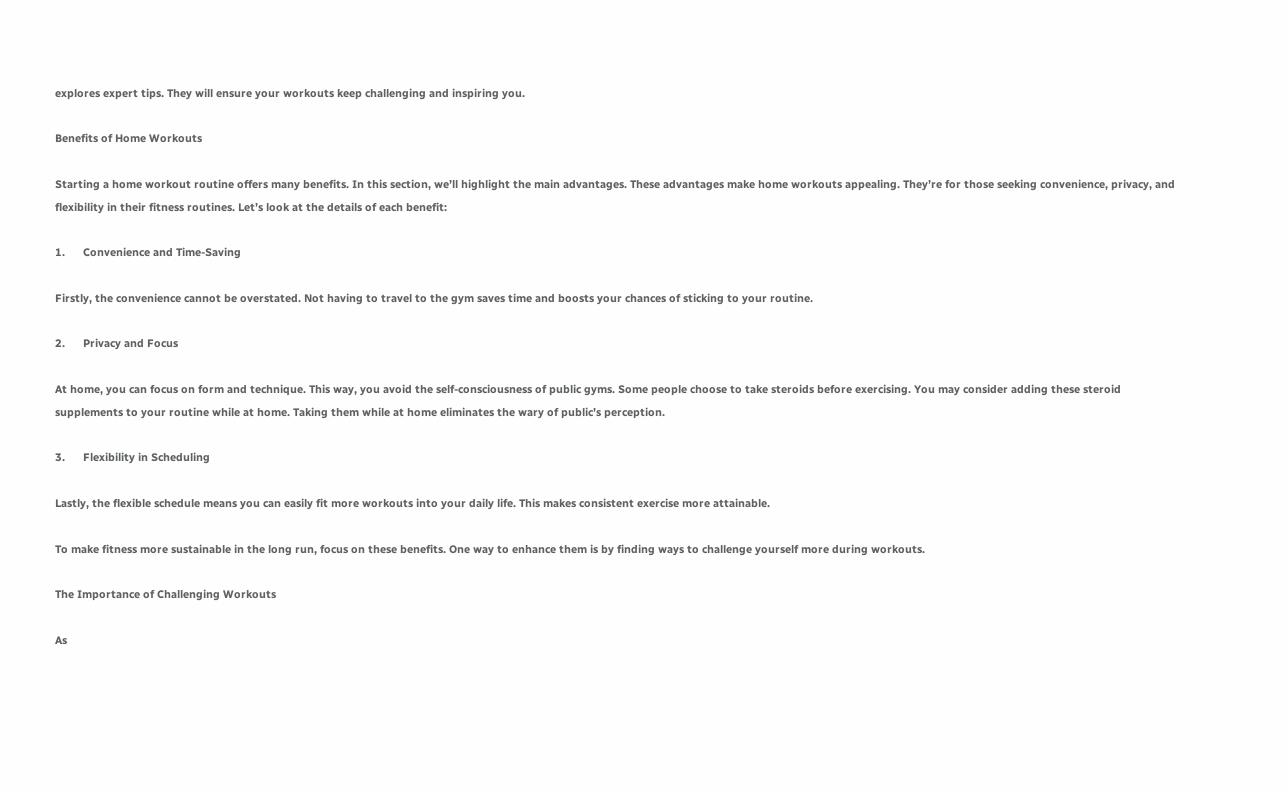explores expert tips. They will ensure your workouts keep challenging and inspiring you.

Benefits of Home Workouts

Starting a home workout routine offers many benefits. In this section, we’ll highlight the main advantages. These advantages make home workouts appealing. They’re for those seeking convenience, privacy, and flexibility in their fitness routines. Let’s look at the details of each benefit:

1.      Convenience and Time-Saving

Firstly, the convenience cannot be overstated. Not having to travel to the gym saves time and boosts your chances of sticking to your routine.

2.      Privacy and Focus

At home, you can focus on form and technique. This way, you avoid the self-consciousness of public gyms. Some people choose to take steroids before exercising. You may consider adding these steroid supplements to your routine while at home. Taking them while at home eliminates the wary of public’s perception.

3.      Flexibility in Scheduling

Lastly, the flexible schedule means you can easily fit more workouts into your daily life. This makes consistent exercise more attainable.

To make fitness more sustainable in the long run, focus on these benefits. One way to enhance them is by finding ways to challenge yourself more during workouts.

The Importance of Challenging Workouts

As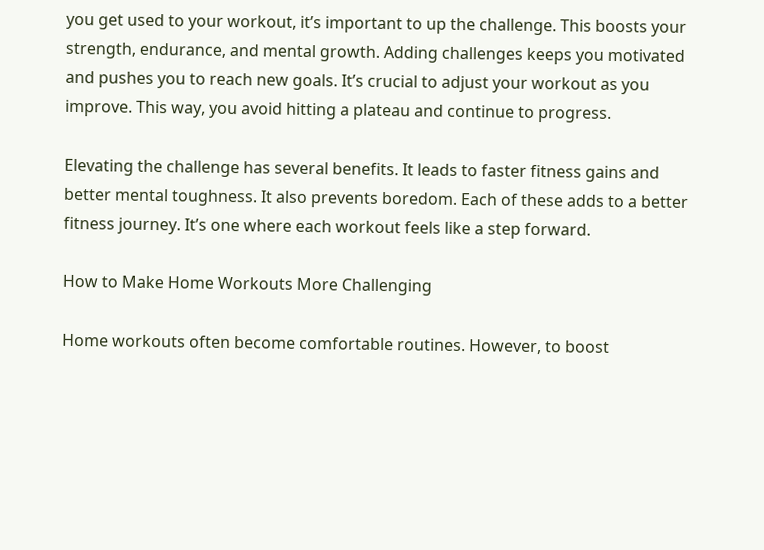you get used to your workout, it’s important to up the challenge. This boosts your strength, endurance, and mental growth. Adding challenges keeps you motivated and pushes you to reach new goals. It’s crucial to adjust your workout as you improve. This way, you avoid hitting a plateau and continue to progress.

Elevating the challenge has several benefits. It leads to faster fitness gains and better mental toughness. It also prevents boredom. Each of these adds to a better fitness journey. It’s one where each workout feels like a step forward.

How to Make Home Workouts More Challenging

Home workouts often become comfortable routines. However, to boost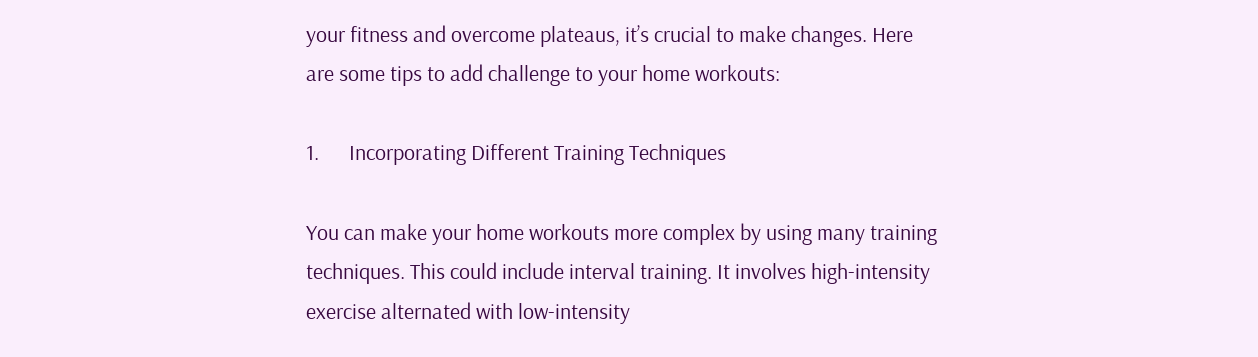your fitness and overcome plateaus, it’s crucial to make changes. Here are some tips to add challenge to your home workouts:

1.      Incorporating Different Training Techniques

You can make your home workouts more complex by using many training techniques. This could include interval training. It involves high-intensity exercise alternated with low-intensity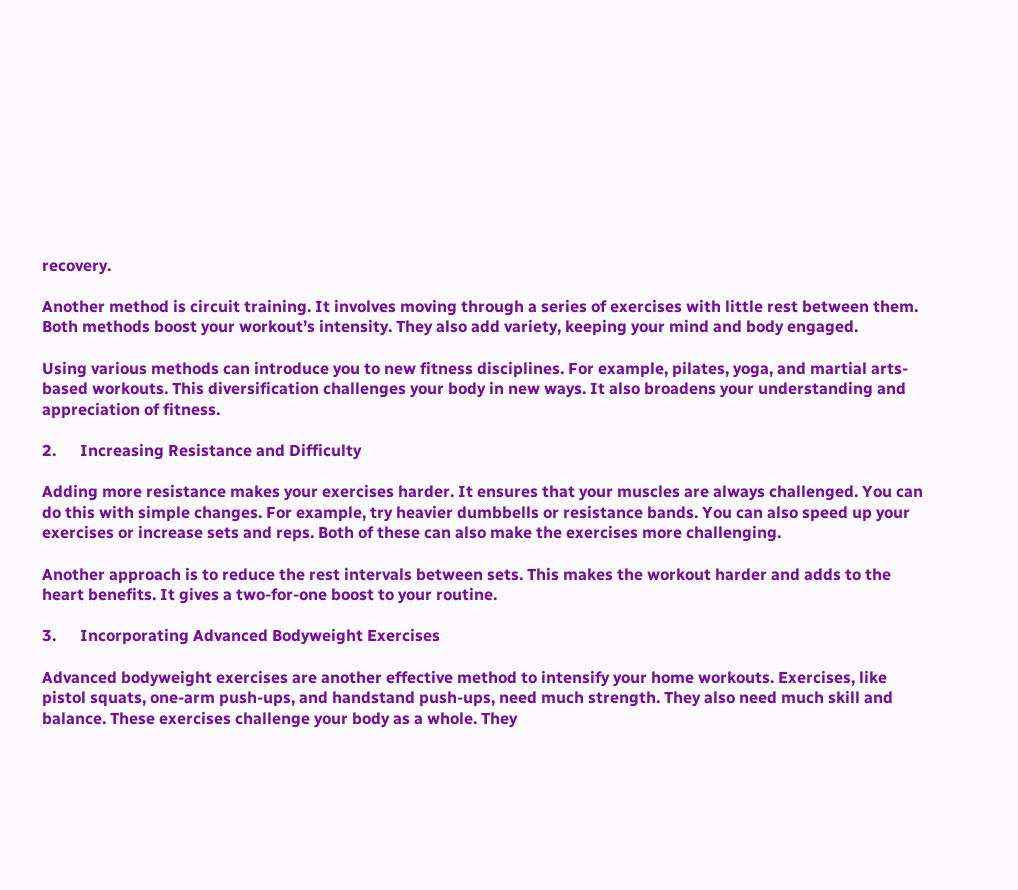recovery.

Another method is circuit training. It involves moving through a series of exercises with little rest between them. Both methods boost your workout’s intensity. They also add variety, keeping your mind and body engaged.

Using various methods can introduce you to new fitness disciplines. For example, pilates, yoga, and martial arts-based workouts. This diversification challenges your body in new ways. It also broadens your understanding and appreciation of fitness.

2.      Increasing Resistance and Difficulty

Adding more resistance makes your exercises harder. It ensures that your muscles are always challenged. You can do this with simple changes. For example, try heavier dumbbells or resistance bands. You can also speed up your exercises or increase sets and reps. Both of these can also make the exercises more challenging.

Another approach is to reduce the rest intervals between sets. This makes the workout harder and adds to the heart benefits. It gives a two-for-one boost to your routine.

3.      Incorporating Advanced Bodyweight Exercises

Advanced bodyweight exercises are another effective method to intensify your home workouts. Exercises, like pistol squats, one-arm push-ups, and handstand push-ups, need much strength. They also need much skill and balance. These exercises challenge your body as a whole. They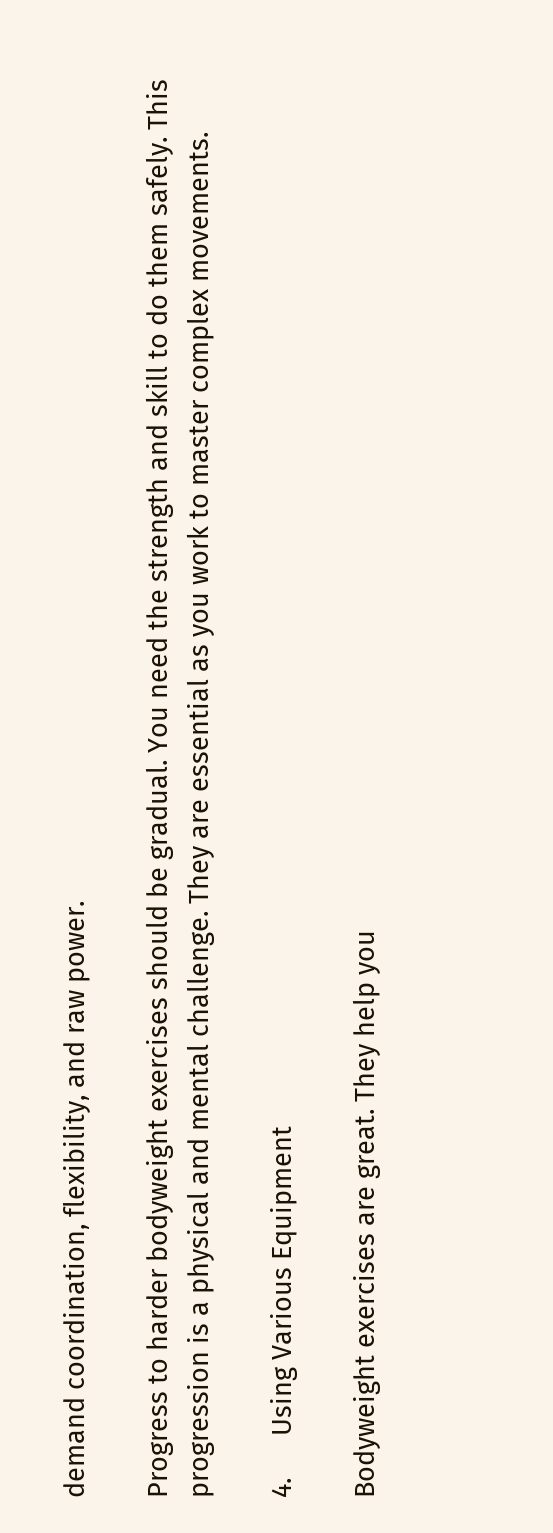demand coordination, flexibility, and raw power.

Progress to harder bodyweight exercises should be gradual. You need the strength and skill to do them safely. This progression is a physical and mental challenge. They are essential as you work to master complex movements.

4.      Using Various Equipment

Bodyweight exercises are great. They help you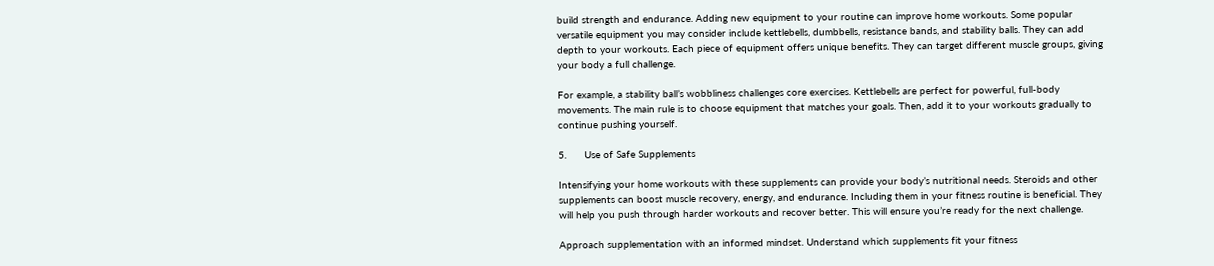build strength and endurance. Adding new equipment to your routine can improve home workouts. Some popular versatile equipment you may consider include kettlebells, dumbbells, resistance bands, and stability balls. They can add depth to your workouts. Each piece of equipment offers unique benefits. They can target different muscle groups, giving your body a full challenge.

For example, a stability ball’s wobbliness challenges core exercises. Kettlebells are perfect for powerful, full-body movements. The main rule is to choose equipment that matches your goals. Then, add it to your workouts gradually to continue pushing yourself.

5.      Use of Safe Supplements

Intensifying your home workouts with these supplements can provide your body’s nutritional needs. Steroids and other supplements can boost muscle recovery, energy, and endurance. Including them in your fitness routine is beneficial. They will help you push through harder workouts and recover better. This will ensure you’re ready for the next challenge.

Approach supplementation with an informed mindset. Understand which supplements fit your fitness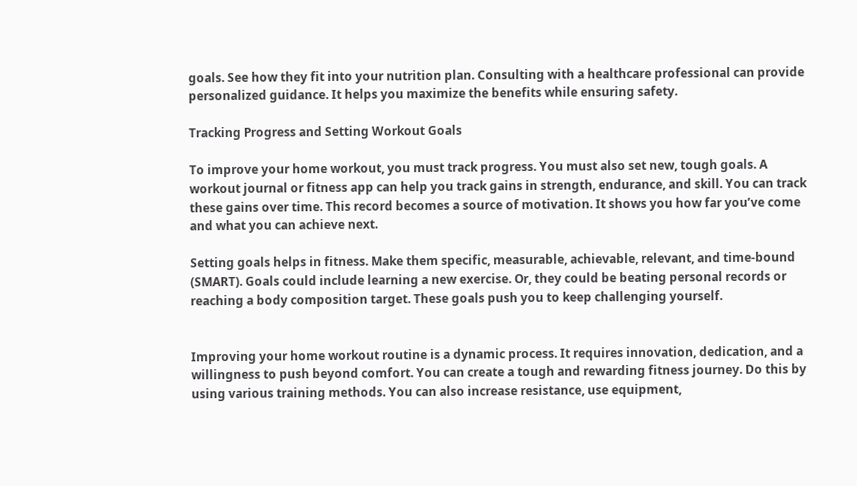goals. See how they fit into your nutrition plan. Consulting with a healthcare professional can provide personalized guidance. It helps you maximize the benefits while ensuring safety.

Tracking Progress and Setting Workout Goals

To improve your home workout, you must track progress. You must also set new, tough goals. A workout journal or fitness app can help you track gains in strength, endurance, and skill. You can track these gains over time. This record becomes a source of motivation. It shows you how far you’ve come and what you can achieve next.

Setting goals helps in fitness. Make them specific, measurable, achievable, relevant, and time-bound (SMART). Goals could include learning a new exercise. Or, they could be beating personal records or reaching a body composition target. These goals push you to keep challenging yourself.


Improving your home workout routine is a dynamic process. It requires innovation, dedication, and a willingness to push beyond comfort. You can create a tough and rewarding fitness journey. Do this by using various training methods. You can also increase resistance, use equipment,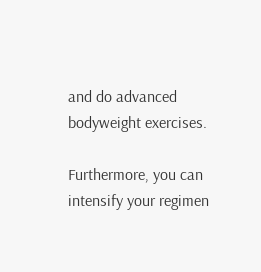and do advanced bodyweight exercises.

Furthermore, you can intensify your regimen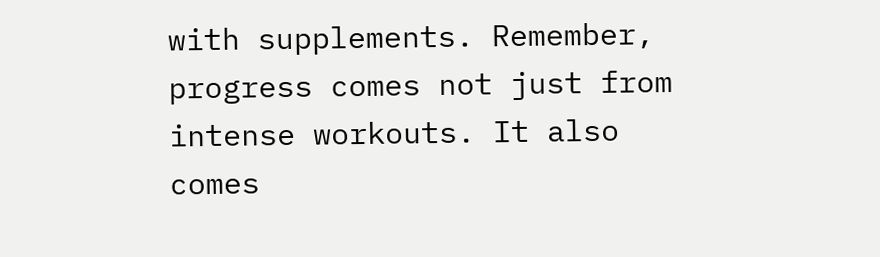with supplements. Remember, progress comes not just from intense workouts. It also comes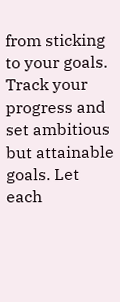from sticking to your goals. Track your progress and set ambitious but attainable goals. Let each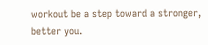workout be a step toward a stronger, better you.